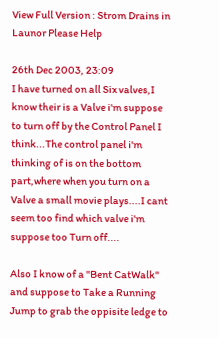View Full Version : Strom Drains in Launor Please Help

26th Dec 2003, 23:09
I have turned on all Six valves,I know their is a Valve i'm suppose to turn off by the Control Panel I think...The control panel i'm thinking of is on the bottom part,where when you turn on a Valve a small movie plays....I cant seem too find which valve i'm suppose too Turn off....

Also I know of a "Bent CatWalk" and suppose to Take a Running Jump to grab the oppisite ledge to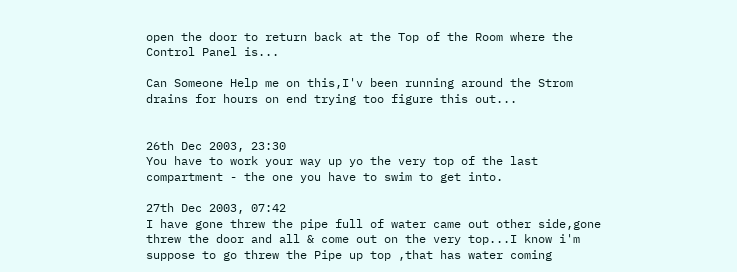open the door to return back at the Top of the Room where the Control Panel is...

Can Someone Help me on this,I'v been running around the Strom drains for hours on end trying too figure this out...


26th Dec 2003, 23:30
You have to work your way up yo the very top of the last compartment - the one you have to swim to get into.

27th Dec 2003, 07:42
I have gone threw the pipe full of water came out other side,gone threw the door and all & come out on the very top...I know i'm suppose to go threw the Pipe up top ,that has water coming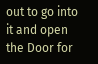out to go into it and open the Door for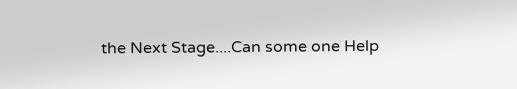the Next Stage....Can some one Help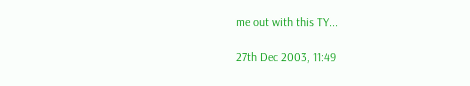me out with this TY...

27th Dec 2003, 11:49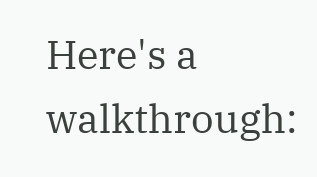Here's a walkthrough: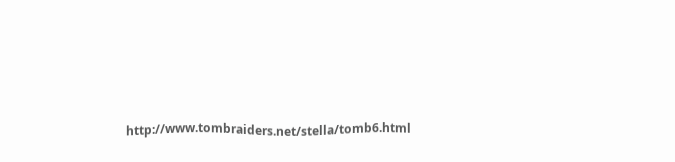http://www.tombraiders.net/stella/tomb6.html